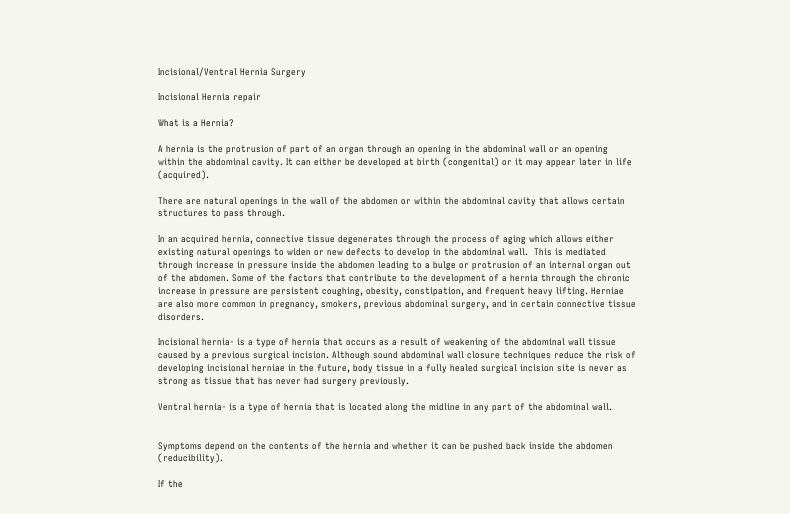Incisional/Ventral Hernia Surgery

Incisional Hernia repair

What is a Hernia?

A hernia is the protrusion of part of an organ through an opening in the abdominal wall or an opening within the abdominal cavity. It can either be developed at birth (congenital) or it may appear later in life (acquired).

There are natural openings in the wall of the abdomen or within the abdominal cavity that allows certain structures to pass through.

In an acquired hernia, connective tissue degenerates through the process of aging which allows either existing natural openings to widen or new defects to develop in the abdominal wall.  This is mediated through increase in pressure inside the abdomen leading to a bulge or protrusion of an internal organ out of the abdomen. Some of the factors that contribute to the development of a hernia through the chronic increase in pressure are persistent coughing, obesity, constipation, and frequent heavy lifting. Herniae are also more common in pregnancy, smokers, previous abdominal surgery, and in certain connective tissue disorders.

Incisional hernia- is a type of hernia that occurs as a result of weakening of the abdominal wall tissue caused by a previous surgical incision. Although sound abdominal wall closure techniques reduce the risk of developing incisional herniae in the future, body tissue in a fully healed surgical incision site is never as strong as tissue that has never had surgery previously.

Ventral hernia- is a type of hernia that is located along the midline in any part of the abdominal wall.


Symptoms depend on the contents of the hernia and whether it can be pushed back inside the abdomen (reducibility).

If the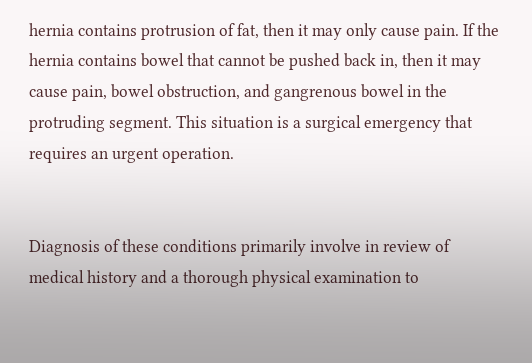hernia contains protrusion of fat, then it may only cause pain. If the hernia contains bowel that cannot be pushed back in, then it may cause pain, bowel obstruction, and gangrenous bowel in the protruding segment. This situation is a surgical emergency that requires an urgent operation.


Diagnosis of these conditions primarily involve in review of medical history and a thorough physical examination to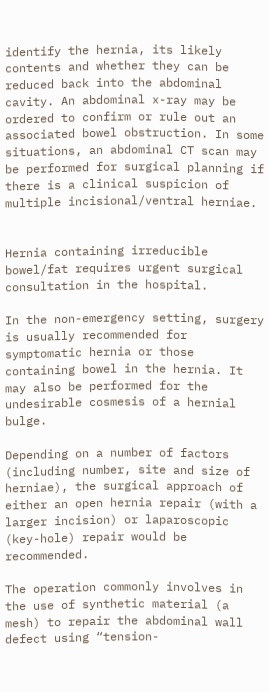identify the hernia, its likely contents and whether they can be reduced back into the abdominal cavity. An abdominal x-ray may be ordered to confirm or rule out an associated bowel obstruction. In some situations, an abdominal CT scan may be performed for surgical planning if there is a clinical suspicion of multiple incisional/ventral herniae.


Hernia containing irreducible bowel/fat requires urgent surgical consultation in the hospital.

In the non-emergency setting, surgery is usually recommended for symptomatic hernia or those containing bowel in the hernia. It may also be performed for the undesirable cosmesis of a hernial bulge.

Depending on a number of factors (including number, site and size of herniae), the surgical approach of either an open hernia repair (with a larger incision) or laparoscopic (key-hole) repair would be recommended.

The operation commonly involves in the use of synthetic material (a mesh) to repair the abdominal wall defect using “tension-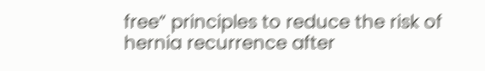free” principles to reduce the risk of hernia recurrence after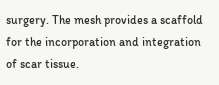surgery. The mesh provides a scaffold for the incorporation and integration of scar tissue.